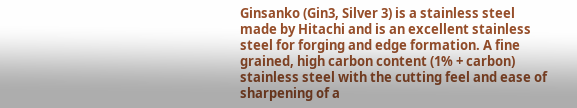Ginsanko (Gin3, Silver 3) is a stainless steel made by Hitachi and is an excellent stainless steel for forging and edge formation. A fine grained, high carbon content (1% + carbon) stainless steel with the cutting feel and ease of sharpening of a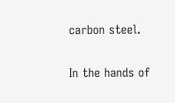carbon steel.

In the hands of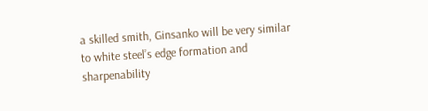a skilled smith, Ginsanko will be very similar to white steel’s edge formation and sharpenability